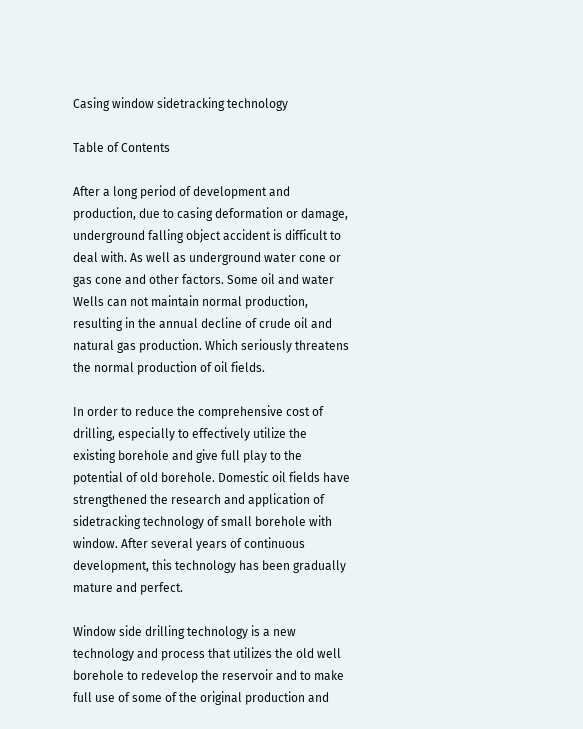Casing window sidetracking technology

Table of Contents

After a long period of development and production, due to casing deformation or damage, underground falling object accident is difficult to deal with. As well as underground water cone or gas cone and other factors. Some oil and water Wells can not maintain normal production, resulting in the annual decline of crude oil and natural gas production. Which seriously threatens the normal production of oil fields.

In order to reduce the comprehensive cost of drilling, especially to effectively utilize the existing borehole and give full play to the potential of old borehole. Domestic oil fields have strengthened the research and application of sidetracking technology of small borehole with window. After several years of continuous development, this technology has been gradually mature and perfect.

Window side drilling technology is a new technology and process that utilizes the old well borehole to redevelop the reservoir and to make full use of some of the original production and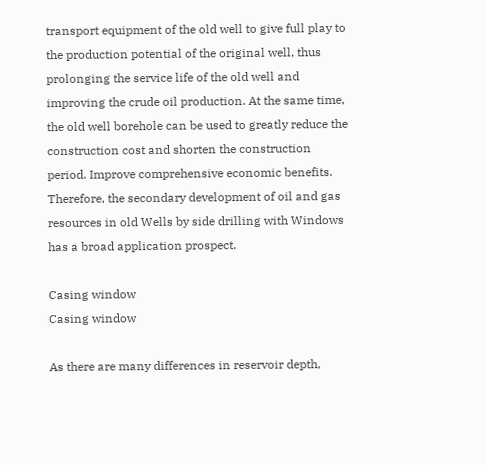transport equipment of the old well to give full play to the production potential of the original well, thus prolonging the service life of the old well and improving the crude oil production. At the same time, the old well borehole can be used to greatly reduce the construction cost and shorten the construction period. Improve comprehensive economic benefits. Therefore, the secondary development of oil and gas resources in old Wells by side drilling with Windows has a broad application prospect.

Casing window
Casing window

As there are many differences in reservoir depth,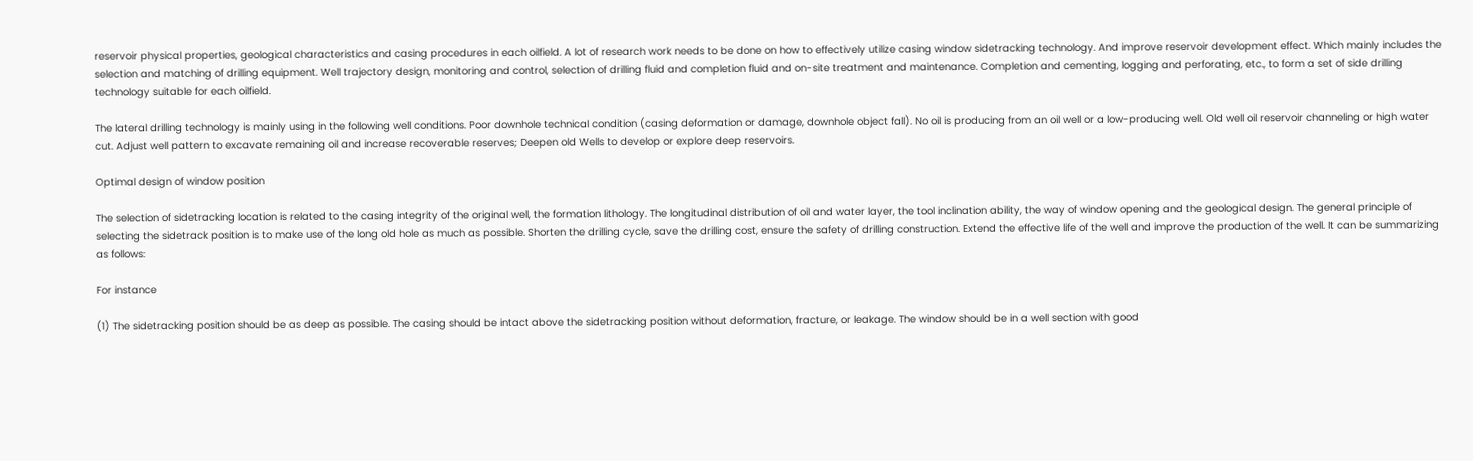reservoir physical properties, geological characteristics and casing procedures in each oilfield. A lot of research work needs to be done on how to effectively utilize casing window sidetracking technology. And improve reservoir development effect. Which mainly includes the selection and matching of drilling equipment. Well trajectory design, monitoring and control, selection of drilling fluid and completion fluid and on-site treatment and maintenance. Completion and cementing, logging and perforating, etc., to form a set of side drilling technology suitable for each oilfield.

The lateral drilling technology is mainly using in the following well conditions. Poor downhole technical condition (casing deformation or damage, downhole object fall). No oil is producing from an oil well or a low-producing well. Old well oil reservoir channeling or high water cut. Adjust well pattern to excavate remaining oil and increase recoverable reserves; Deepen old Wells to develop or explore deep reservoirs.

Optimal design of window position

The selection of sidetracking location is related to the casing integrity of the original well, the formation lithology. The longitudinal distribution of oil and water layer, the tool inclination ability, the way of window opening and the geological design. The general principle of selecting the sidetrack position is to make use of the long old hole as much as possible. Shorten the drilling cycle, save the drilling cost, ensure the safety of drilling construction. Extend the effective life of the well and improve the production of the well. It can be summarizing as follows:

For instance

(1) The sidetracking position should be as deep as possible. The casing should be intact above the sidetracking position without deformation, fracture, or leakage. The window should be in a well section with good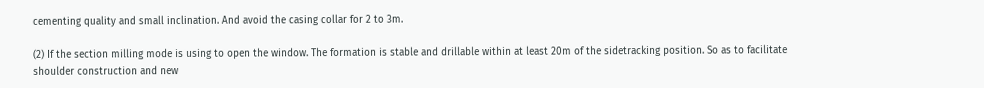cementing quality and small inclination. And avoid the casing collar for 2 to 3m.

(2) If the section milling mode is using to open the window. The formation is stable and drillable within at least 20m of the sidetracking position. So as to facilitate shoulder construction and new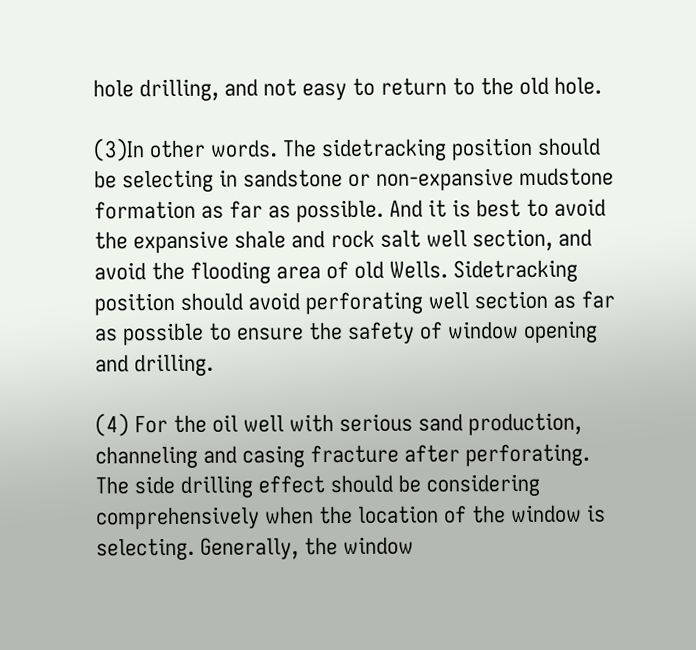hole drilling, and not easy to return to the old hole.

(3)In other words. The sidetracking position should be selecting in sandstone or non-expansive mudstone formation as far as possible. And it is best to avoid the expansive shale and rock salt well section, and avoid the flooding area of old Wells. Sidetracking position should avoid perforating well section as far as possible to ensure the safety of window opening and drilling.

(4) For the oil well with serious sand production, channeling and casing fracture after perforating. The side drilling effect should be considering comprehensively when the location of the window is selecting. Generally, the window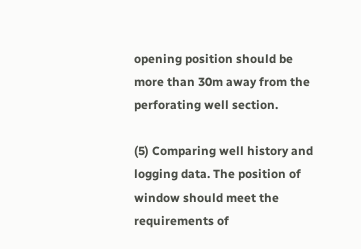opening position should be more than 30m away from the perforating well section.

(5) Comparing well history and logging data. The position of window should meet the requirements of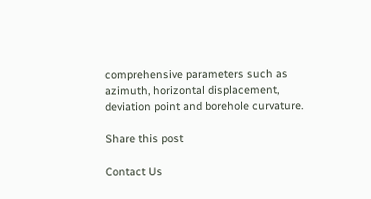comprehensive parameters such as azimuth, horizontal displacement, deviation point and borehole curvature.

Share this post

Contact Us